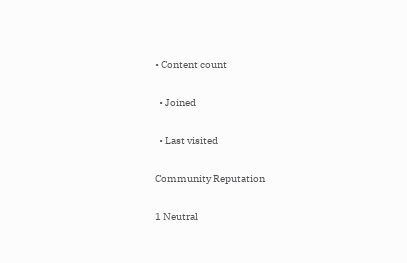• Content count

  • Joined

  • Last visited

Community Reputation

1 Neutral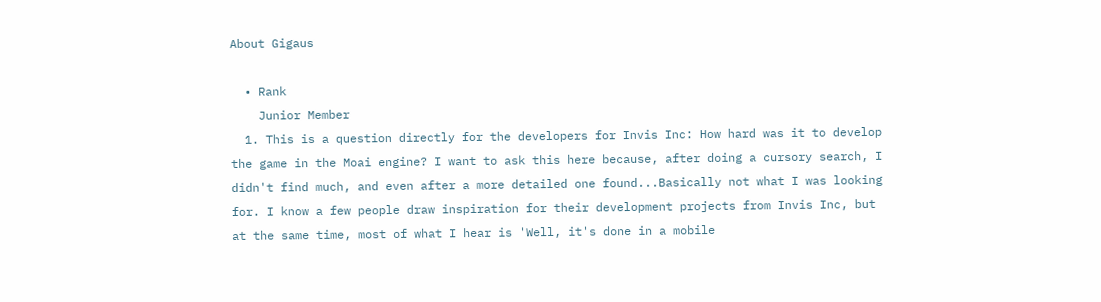About Gigaus

  • Rank
    Junior Member
  1. This is a question directly for the developers for Invis Inc: How hard was it to develop the game in the Moai engine? I want to ask this here because, after doing a cursory search, I didn't find much, and even after a more detailed one found...Basically not what I was looking for. I know a few people draw inspiration for their development projects from Invis Inc, but at the same time, most of what I hear is 'Well, it's done in a mobile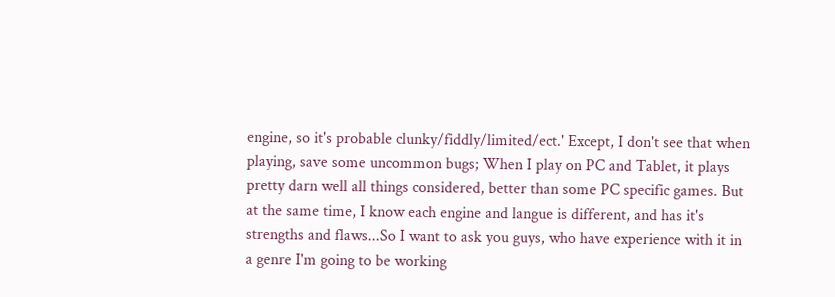engine, so it's probable clunky/fiddly/limited/ect.' Except, I don't see that when playing, save some uncommon bugs; When I play on PC and Tablet, it plays pretty darn well all things considered, better than some PC specific games. But at the same time, I know each engine and langue is different, and has it's strengths and flaws...So I want to ask you guys, who have experience with it in a genre I'm going to be working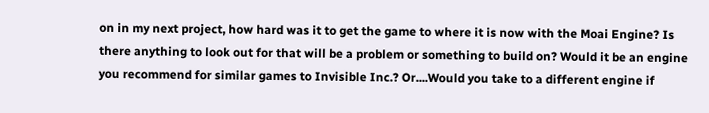on in my next project, how hard was it to get the game to where it is now with the Moai Engine? Is there anything to look out for that will be a problem or something to build on? Would it be an engine you recommend for similar games to Invisible Inc.? Or....Would you take to a different engine if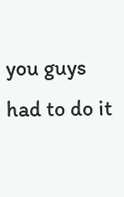you guys had to do it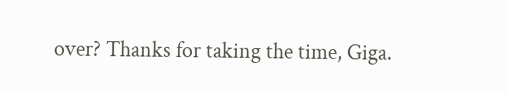over? Thanks for taking the time, Giga.